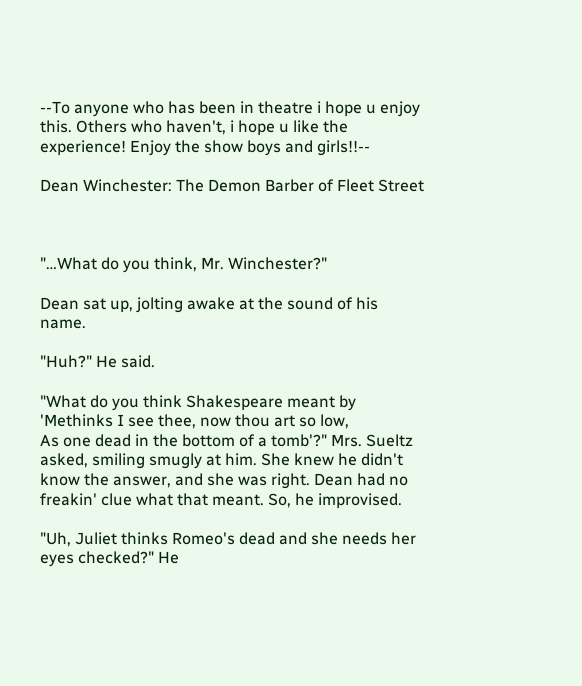--To anyone who has been in theatre i hope u enjoy this. Others who haven't, i hope u like the experience! Enjoy the show boys and girls!!--

Dean Winchester: The Demon Barber of Fleet Street



"…What do you think, Mr. Winchester?"

Dean sat up, jolting awake at the sound of his name.

"Huh?" He said.

"What do you think Shakespeare meant by 'Methinks I see thee, now thou art so low,
As one dead in the bottom of a tomb'?" Mrs. Sueltz asked, smiling smugly at him. She knew he didn't know the answer, and she was right. Dean had no freakin' clue what that meant. So, he improvised.

"Uh, Juliet thinks Romeo's dead and she needs her eyes checked?" He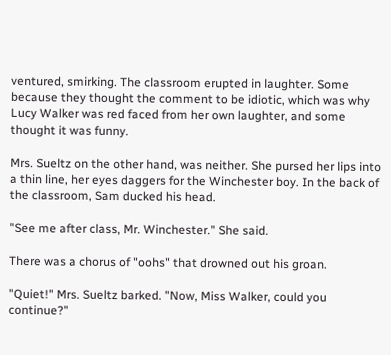ventured, smirking. The classroom erupted in laughter. Some because they thought the comment to be idiotic, which was why Lucy Walker was red faced from her own laughter, and some thought it was funny.

Mrs. Sueltz on the other hand, was neither. She pursed her lips into a thin line, her eyes daggers for the Winchester boy. In the back of the classroom, Sam ducked his head.

"See me after class, Mr. Winchester." She said.

There was a chorus of "oohs" that drowned out his groan.

"Quiet!" Mrs. Sueltz barked. "Now, Miss Walker, could you continue?"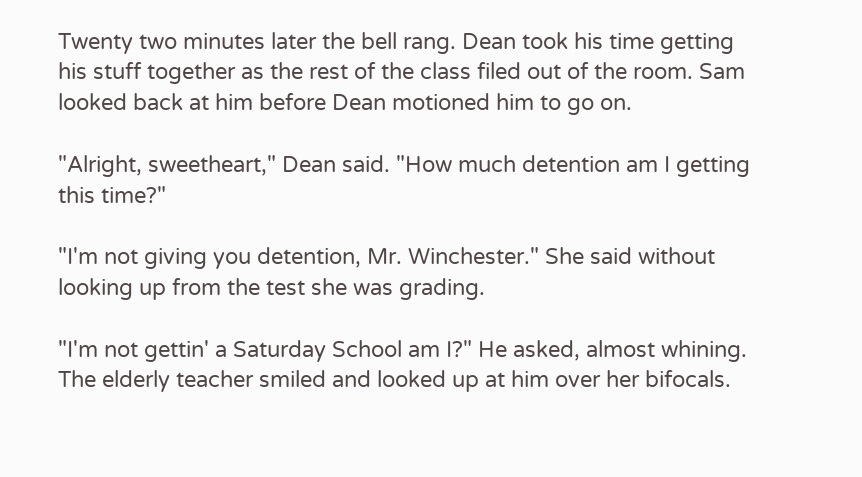Twenty two minutes later the bell rang. Dean took his time getting his stuff together as the rest of the class filed out of the room. Sam looked back at him before Dean motioned him to go on.

"Alright, sweetheart," Dean said. "How much detention am I getting this time?"

"I'm not giving you detention, Mr. Winchester." She said without looking up from the test she was grading.

"I'm not gettin' a Saturday School am I?" He asked, almost whining. The elderly teacher smiled and looked up at him over her bifocals.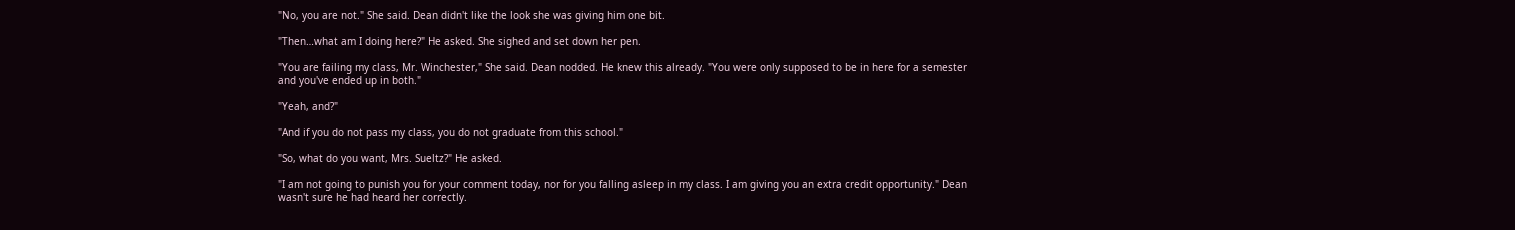"No, you are not." She said. Dean didn't like the look she was giving him one bit.

"Then…what am I doing here?" He asked. She sighed and set down her pen.

"You are failing my class, Mr. Winchester," She said. Dean nodded. He knew this already. "You were only supposed to be in here for a semester and you've ended up in both."

"Yeah, and?"

"And if you do not pass my class, you do not graduate from this school."

"So, what do you want, Mrs. Sueltz?" He asked.

"I am not going to punish you for your comment today, nor for you falling asleep in my class. I am giving you an extra credit opportunity." Dean wasn't sure he had heard her correctly.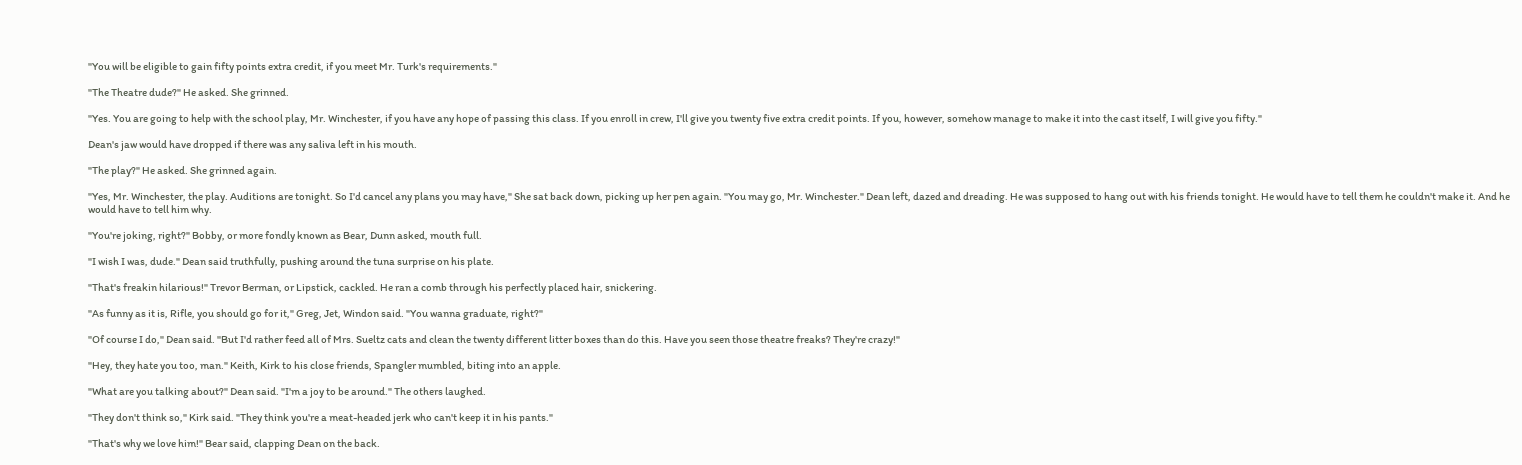"You will be eligible to gain fifty points extra credit, if you meet Mr. Turk's requirements."

"The Theatre dude?" He asked. She grinned.

"Yes. You are going to help with the school play, Mr. Winchester, if you have any hope of passing this class. If you enroll in crew, I'll give you twenty five extra credit points. If you, however, somehow manage to make it into the cast itself, I will give you fifty."

Dean's jaw would have dropped if there was any saliva left in his mouth.

"The play?" He asked. She grinned again.

"Yes, Mr. Winchester, the play. Auditions are tonight. So I'd cancel any plans you may have," She sat back down, picking up her pen again. "You may go, Mr. Winchester." Dean left, dazed and dreading. He was supposed to hang out with his friends tonight. He would have to tell them he couldn't make it. And he would have to tell him why.

"You're joking, right?" Bobby, or more fondly known as Bear, Dunn asked, mouth full.

"I wish I was, dude." Dean said truthfully, pushing around the tuna surprise on his plate.

"That's freakin hilarious!" Trevor Berman, or Lipstick, cackled. He ran a comb through his perfectly placed hair, snickering.

"As funny as it is, Rifle, you should go for it," Greg, Jet, Windon said. "You wanna graduate, right?"

"Of course I do," Dean said. "But I'd rather feed all of Mrs. Sueltz cats and clean the twenty different litter boxes than do this. Have you seen those theatre freaks? They're crazy!"

"Hey, they hate you too, man." Keith, Kirk to his close friends, Spangler mumbled, biting into an apple.

"What are you talking about?" Dean said. "I'm a joy to be around." The others laughed.

"They don't think so," Kirk said. "They think you're a meat-headed jerk who can't keep it in his pants."

"That's why we love him!" Bear said, clapping Dean on the back.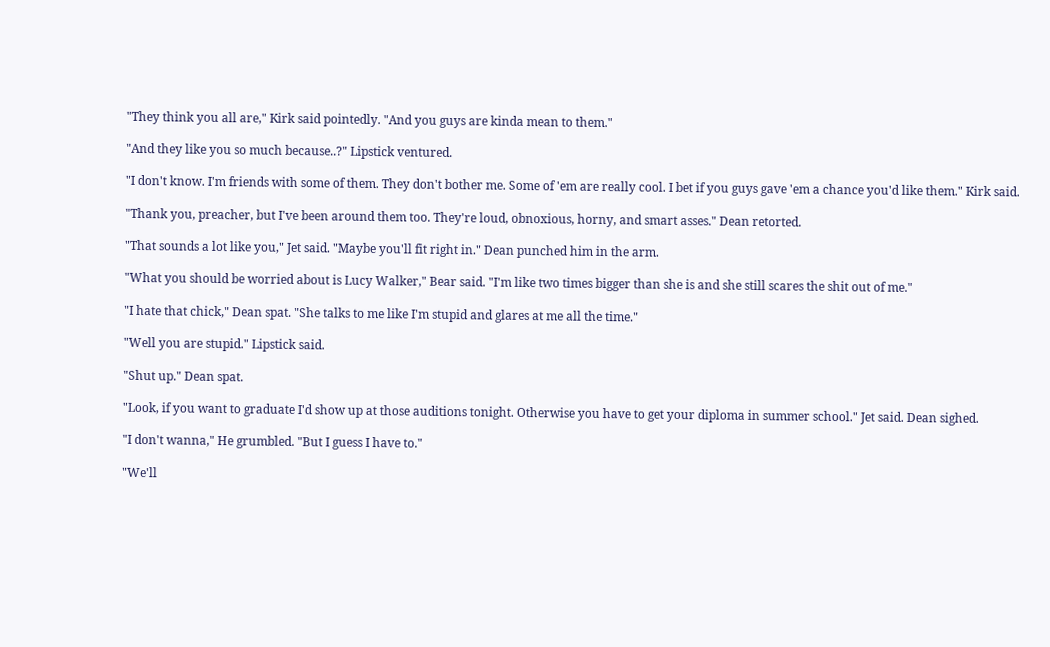"They think you all are," Kirk said pointedly. "And you guys are kinda mean to them."

"And they like you so much because..?" Lipstick ventured.

"I don't know. I'm friends with some of them. They don't bother me. Some of 'em are really cool. I bet if you guys gave 'em a chance you'd like them." Kirk said.

"Thank you, preacher, but I've been around them too. They're loud, obnoxious, horny, and smart asses." Dean retorted.

"That sounds a lot like you," Jet said. "Maybe you'll fit right in." Dean punched him in the arm.

"What you should be worried about is Lucy Walker," Bear said. "I'm like two times bigger than she is and she still scares the shit out of me."

"I hate that chick," Dean spat. "She talks to me like I'm stupid and glares at me all the time."

"Well you are stupid." Lipstick said.

"Shut up." Dean spat.

"Look, if you want to graduate I'd show up at those auditions tonight. Otherwise you have to get your diploma in summer school." Jet said. Dean sighed.

"I don't wanna," He grumbled. "But I guess I have to."

"We'll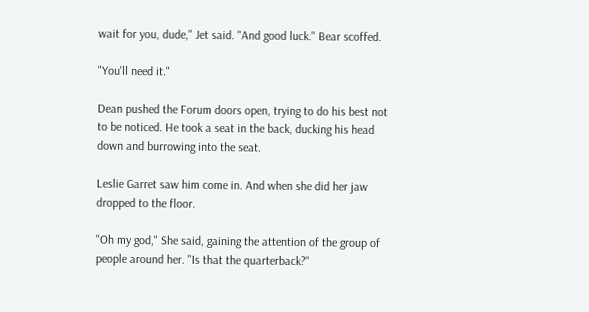wait for you, dude," Jet said. "And good luck." Bear scoffed.

"You'll need it."

Dean pushed the Forum doors open, trying to do his best not to be noticed. He took a seat in the back, ducking his head down and burrowing into the seat.

Leslie Garret saw him come in. And when she did her jaw dropped to the floor.

"Oh my god," She said, gaining the attention of the group of people around her. "Is that the quarterback?"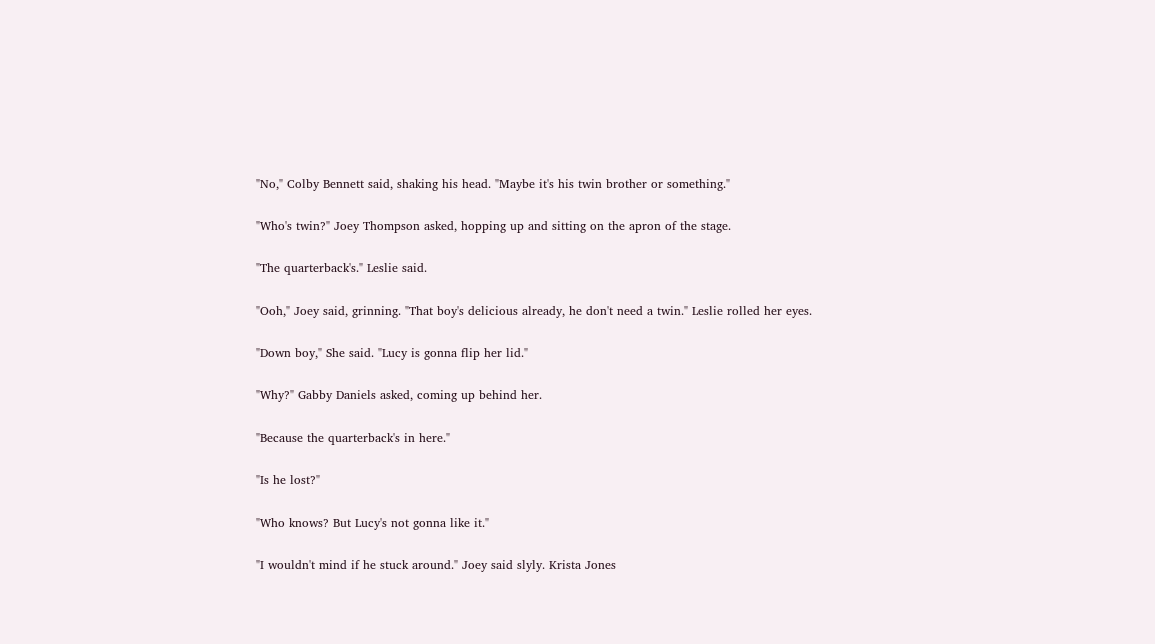"No," Colby Bennett said, shaking his head. "Maybe it's his twin brother or something."

"Who's twin?" Joey Thompson asked, hopping up and sitting on the apron of the stage.

"The quarterback's." Leslie said.

"Ooh," Joey said, grinning. "That boy's delicious already, he don't need a twin." Leslie rolled her eyes.

"Down boy," She said. "Lucy is gonna flip her lid."

"Why?" Gabby Daniels asked, coming up behind her.

"Because the quarterback's in here."

"Is he lost?"

"Who knows? But Lucy's not gonna like it."

"I wouldn't mind if he stuck around." Joey said slyly. Krista Jones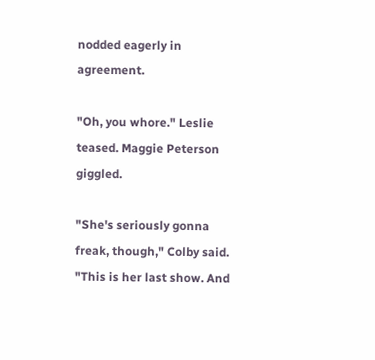nodded eagerly in agreement.

"Oh, you whore." Leslie teased. Maggie Peterson giggled.

"She's seriously gonna freak, though," Colby said. "This is her last show. And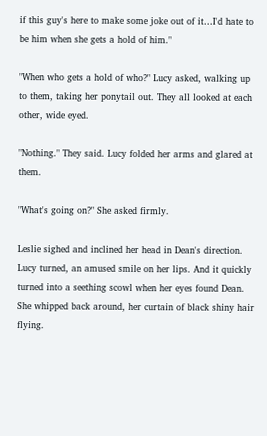if this guy's here to make some joke out of it…I'd hate to be him when she gets a hold of him."

"When who gets a hold of who?" Lucy asked, walking up to them, taking her ponytail out. They all looked at each other, wide eyed.

"Nothing." They said. Lucy folded her arms and glared at them.

"What's going on?" She asked firmly.

Leslie sighed and inclined her head in Dean's direction. Lucy turned, an amused smile on her lips. And it quickly turned into a seething scowl when her eyes found Dean. She whipped back around, her curtain of black shiny hair flying.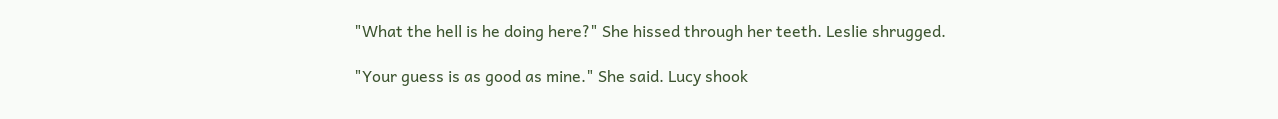"What the hell is he doing here?" She hissed through her teeth. Leslie shrugged.

"Your guess is as good as mine." She said. Lucy shook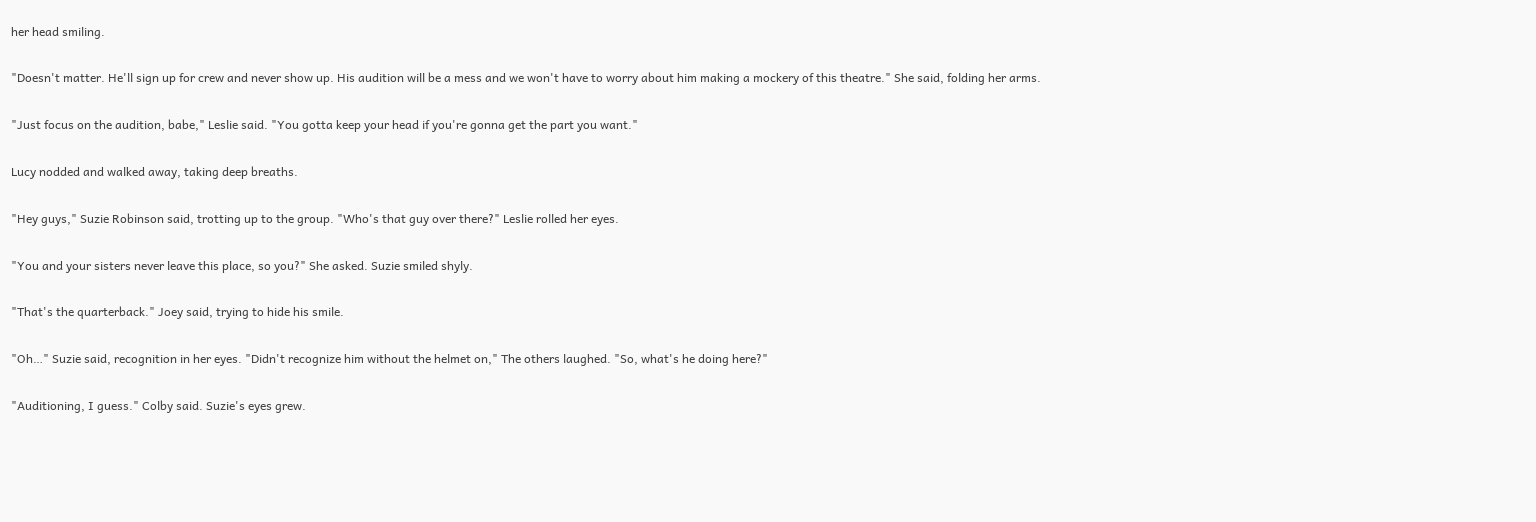her head smiling.

"Doesn't matter. He'll sign up for crew and never show up. His audition will be a mess and we won't have to worry about him making a mockery of this theatre." She said, folding her arms.

"Just focus on the audition, babe," Leslie said. "You gotta keep your head if you're gonna get the part you want."

Lucy nodded and walked away, taking deep breaths.

"Hey guys," Suzie Robinson said, trotting up to the group. "Who's that guy over there?" Leslie rolled her eyes.

"You and your sisters never leave this place, so you?" She asked. Suzie smiled shyly.

"That's the quarterback." Joey said, trying to hide his smile.

"Oh…" Suzie said, recognition in her eyes. "Didn't recognize him without the helmet on," The others laughed. "So, what's he doing here?"

"Auditioning, I guess." Colby said. Suzie's eyes grew.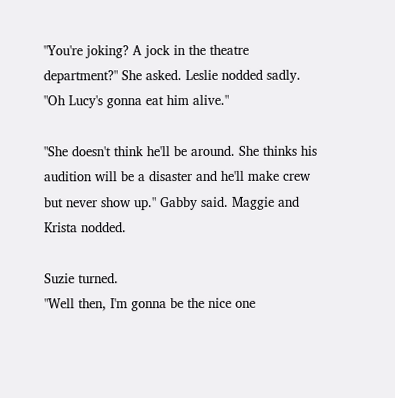"You're joking? A jock in the theatre department?" She asked. Leslie nodded sadly. "Oh Lucy's gonna eat him alive."

"She doesn't think he'll be around. She thinks his audition will be a disaster and he'll make crew but never show up." Gabby said. Maggie and Krista nodded.

Suzie turned.
"Well then, I'm gonna be the nice one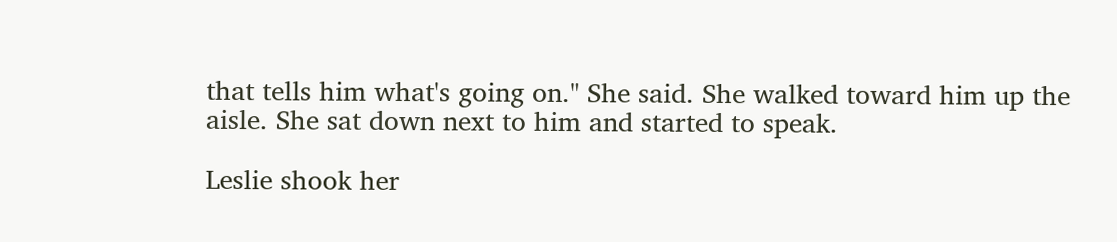that tells him what's going on." She said. She walked toward him up the aisle. She sat down next to him and started to speak.

Leslie shook her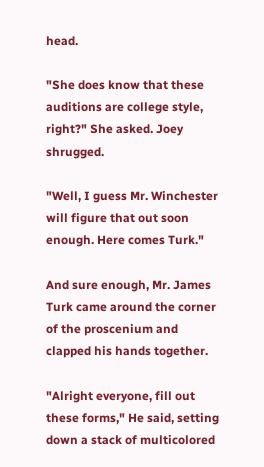head.

"She does know that these auditions are college style, right?" She asked. Joey shrugged.

"Well, I guess Mr. Winchester will figure that out soon enough. Here comes Turk."

And sure enough, Mr. James Turk came around the corner of the proscenium and clapped his hands together.

"Alright everyone, fill out these forms," He said, setting down a stack of multicolored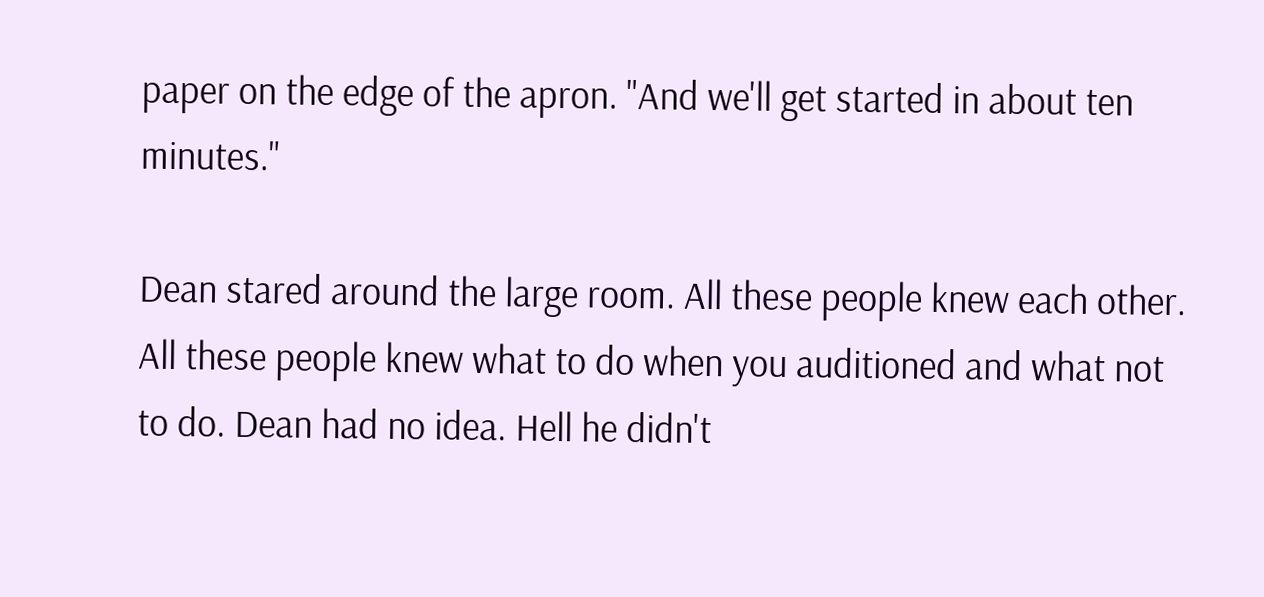paper on the edge of the apron. "And we'll get started in about ten minutes."

Dean stared around the large room. All these people knew each other. All these people knew what to do when you auditioned and what not to do. Dean had no idea. Hell he didn't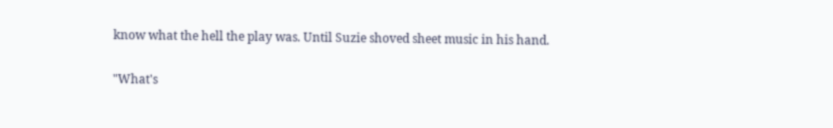know what the hell the play was. Until Suzie shoved sheet music in his hand.

"What's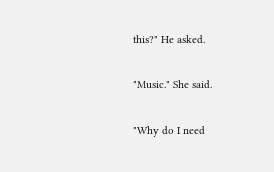this?" He asked.

"Music." She said.

"Why do I need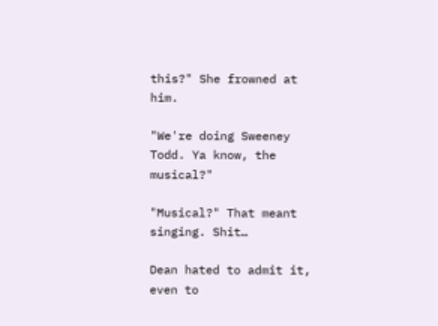this?" She frowned at him.

"We're doing Sweeney Todd. Ya know, the musical?"

"Musical?" That meant singing. Shit…

Dean hated to admit it, even to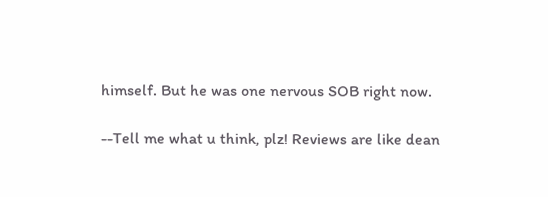himself. But he was one nervous SOB right now.

--Tell me what u think, plz! Reviews are like dean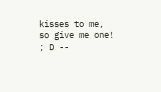kisses to me, so give me one! ; D --